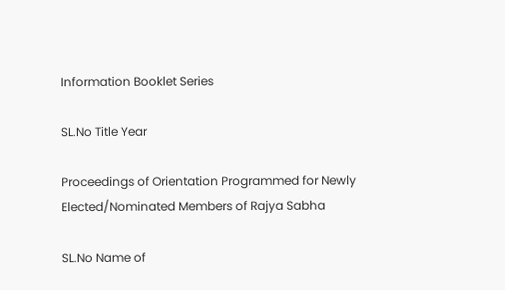Information Booklet Series

SL.No Title Year

Proceedings of Orientation Programmed for Newly Elected/Nominated Members of Rajya Sabha

SL.No Name of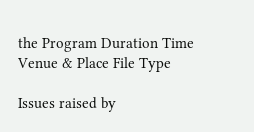the Program Duration Time Venue & Place File Type

Issues raised by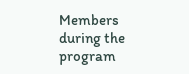Members during the program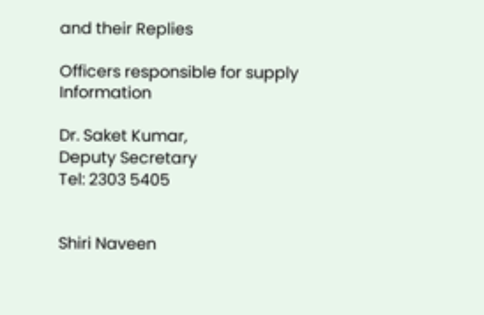and their Replies

Officers responsible for supply Information

Dr. Saket Kumar,
Deputy Secretary
Tel: 2303 5405


Shiri Naveen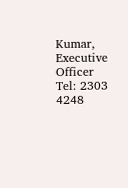Kumar,
Executive Officer
Tel: 2303 4248